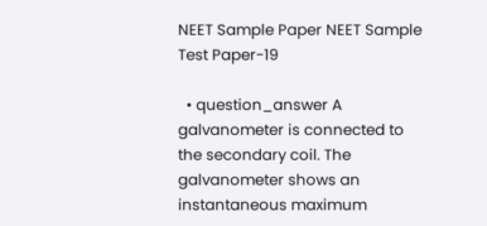NEET Sample Paper NEET Sample Test Paper-19

  • question_answer A galvanometer is connected to the secondary coil. The galvanometer shows an instantaneous maximum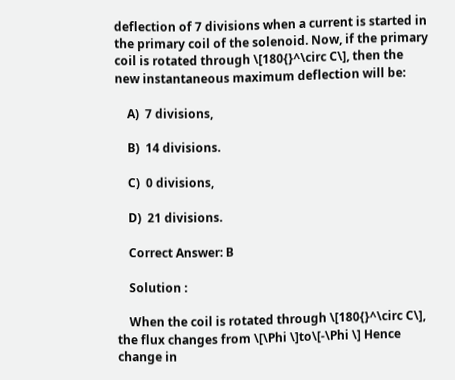deflection of 7 divisions when a current is started in the primary coil of the solenoid. Now, if the primary coil is rotated through \[180{}^\circ C\], then the new instantaneous maximum deflection will be:

    A)  7 divisions,

    B)  14 divisions.

    C)  0 divisions,

    D)  21 divisions.

    Correct Answer: B

    Solution :

    When the coil is rotated through \[180{}^\circ C\], the flux changes from \[\Phi \]to\[-\Phi \] Hence change in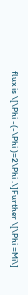flux is \[\Phi -(-\Phi )=2\Phi .\]Further \[\Phi =Mi\]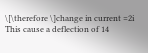\[\therefore \]change in current =2i This cause a deflection of 14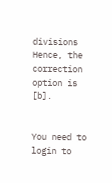divisions Hence, the correction option is [b].


You need to login to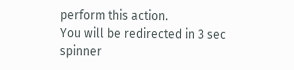perform this action.
You will be redirected in 3 sec spinner